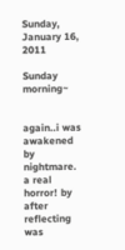Sunday, January 16, 2011

Sunday morning~


again..i was awakened by nightmare. a real horror! by after reflecting was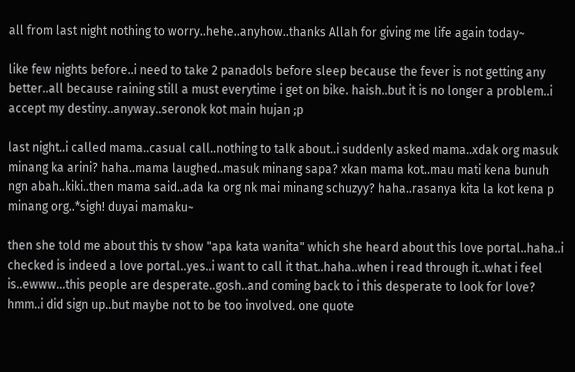all from last night nothing to worry..hehe..anyhow..thanks Allah for giving me life again today~

like few nights before..i need to take 2 panadols before sleep because the fever is not getting any better..all because raining still a must everytime i get on bike. haish..but it is no longer a problem..i accept my destiny..anyway..seronok kot main hujan ;p

last night..i called mama..casual call..nothing to talk about..i suddenly asked mama..xdak org masuk minang ka arini? haha..mama laughed..masuk minang sapa? xkan mama kot..mau mati kena bunuh ngn abah..kiki..then mama said..ada ka org nk mai minang schuzyy? haha..rasanya kita la kot kena p minang org..*sigh! duyai mamaku~

then she told me about this tv show "apa kata wanita" which she heard about this love portal..haha..i checked is indeed a love portal..yes..i want to call it that..haha..when i read through it..what i feel is..ewww...this people are desperate..gosh..and coming back to i this desperate to look for love? hmm..i did sign up..but maybe not to be too involved. one quote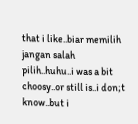that i like..biar memilih jangan salah pilih..huhu..i was a bit choosy..or still is..i don;t know..but i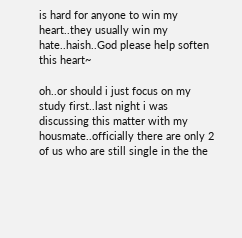is hard for anyone to win my heart..they usually win my hate..haish..God please help soften this heart~

oh..or should i just focus on my study first..last night i was discussing this matter with my housmate..officially there are only 2 of us who are still single in the the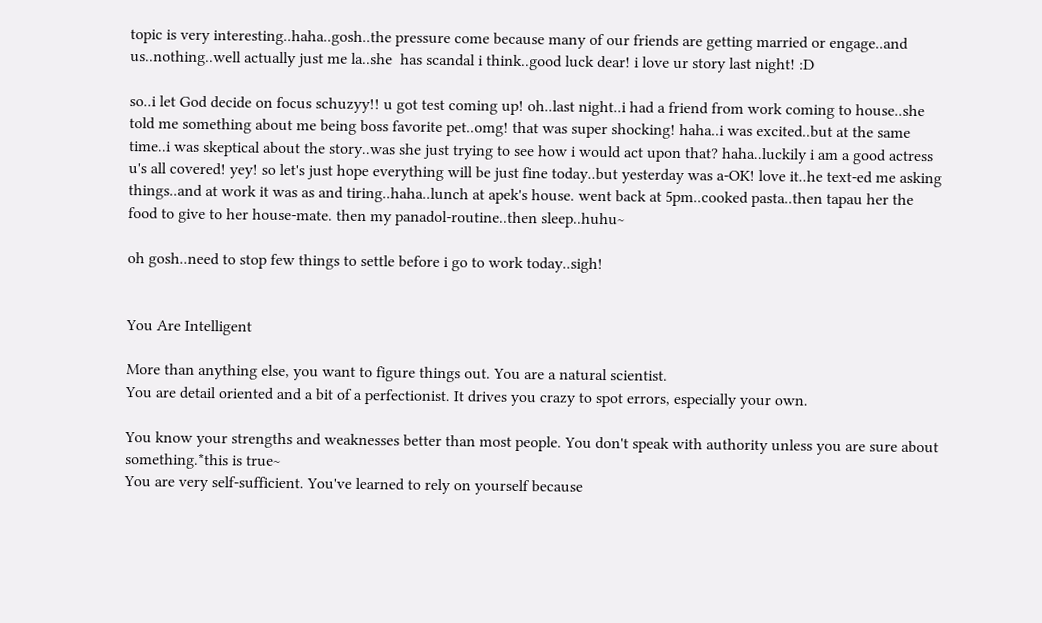topic is very interesting..haha..gosh..the pressure come because many of our friends are getting married or engage..and us..nothing..well actually just me la..she  has scandal i think..good luck dear! i love ur story last night! :D

so..i let God decide on focus schuzyy!! u got test coming up! oh..last night..i had a friend from work coming to house..she told me something about me being boss favorite pet..omg! that was super shocking! haha..i was excited..but at the same time..i was skeptical about the story..was she just trying to see how i would act upon that? haha..luckily i am a good actress u's all covered! yey! so let's just hope everything will be just fine today..but yesterday was a-OK! love it..he text-ed me asking things..and at work it was as and tiring..haha..lunch at apek's house. went back at 5pm..cooked pasta..then tapau her the food to give to her house-mate. then my panadol-routine..then sleep..huhu~

oh gosh..need to stop few things to settle before i go to work today..sigh!


You Are Intelligent

More than anything else, you want to figure things out. You are a natural scientist.
You are detail oriented and a bit of a perfectionist. It drives you crazy to spot errors, especially your own.

You know your strengths and weaknesses better than most people. You don't speak with authority unless you are sure about something.*this is true~
You are very self-sufficient. You've learned to rely on yourself because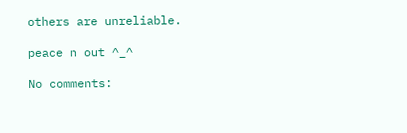others are unreliable.

peace n out ^_^

No comments: